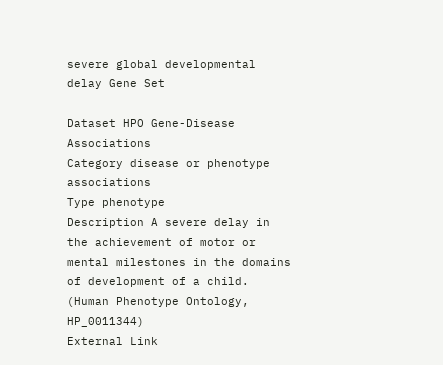severe global developmental delay Gene Set

Dataset HPO Gene-Disease Associations
Category disease or phenotype associations
Type phenotype
Description A severe delay in the achievement of motor or mental milestones in the domains of development of a child. (Human Phenotype Ontology, HP_0011344)
External Link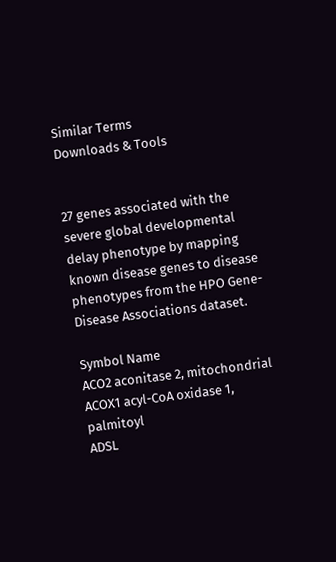Similar Terms
Downloads & Tools


27 genes associated with the severe global developmental delay phenotype by mapping known disease genes to disease phenotypes from the HPO Gene-Disease Associations dataset.

Symbol Name
ACO2 aconitase 2, mitochondrial
ACOX1 acyl-CoA oxidase 1, palmitoyl
ADSL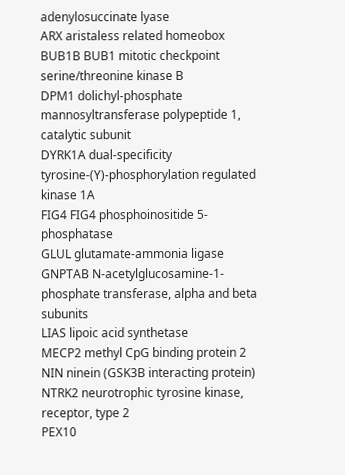adenylosuccinate lyase
ARX aristaless related homeobox
BUB1B BUB1 mitotic checkpoint serine/threonine kinase B
DPM1 dolichyl-phosphate mannosyltransferase polypeptide 1, catalytic subunit
DYRK1A dual-specificity tyrosine-(Y)-phosphorylation regulated kinase 1A
FIG4 FIG4 phosphoinositide 5-phosphatase
GLUL glutamate-ammonia ligase
GNPTAB N-acetylglucosamine-1-phosphate transferase, alpha and beta subunits
LIAS lipoic acid synthetase
MECP2 methyl CpG binding protein 2
NIN ninein (GSK3B interacting protein)
NTRK2 neurotrophic tyrosine kinase, receptor, type 2
PEX10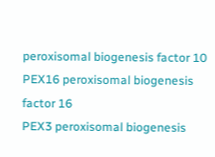peroxisomal biogenesis factor 10
PEX16 peroxisomal biogenesis factor 16
PEX3 peroxisomal biogenesis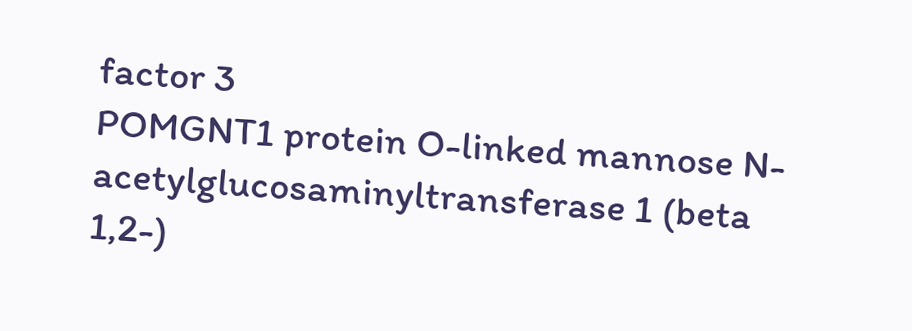factor 3
POMGNT1 protein O-linked mannose N-acetylglucosaminyltransferase 1 (beta 1,2-)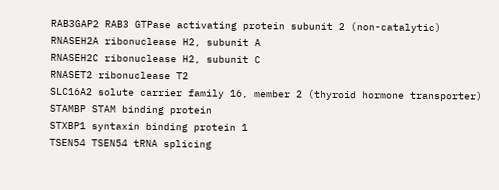RAB3GAP2 RAB3 GTPase activating protein subunit 2 (non-catalytic)
RNASEH2A ribonuclease H2, subunit A
RNASEH2C ribonuclease H2, subunit C
RNASET2 ribonuclease T2
SLC16A2 solute carrier family 16, member 2 (thyroid hormone transporter)
STAMBP STAM binding protein
STXBP1 syntaxin binding protein 1
TSEN54 TSEN54 tRNA splicing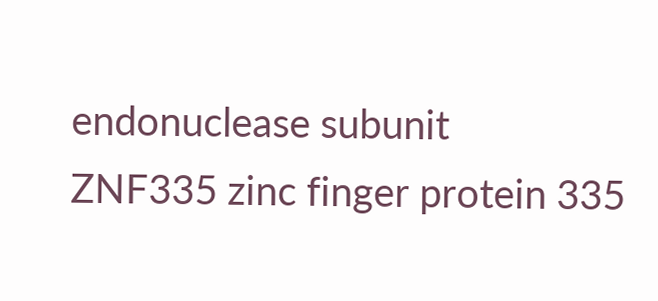endonuclease subunit
ZNF335 zinc finger protein 335